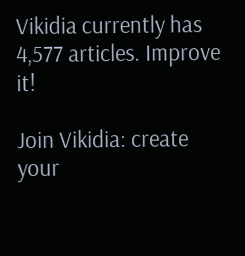Vikidia currently has 4,577 articles. Improve it!

Join Vikidia: create your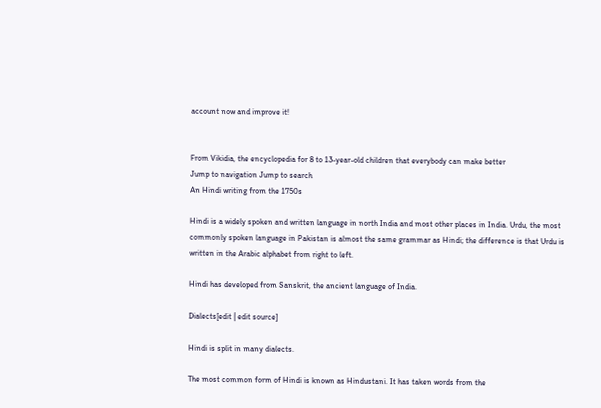account now and improve it!


From Vikidia, the encyclopedia for 8 to 13-year-old children that everybody can make better
Jump to navigation Jump to search
An Hindi writing from the 1750s

Hindi is a widely spoken and written language in north India and most other places in India. Urdu, the most commonly spoken language in Pakistan is almost the same grammar as Hindi; the difference is that Urdu is written in the Arabic alphabet from right to left.

Hindi has developed from Sanskrit, the ancient language of India.

Dialects[edit | edit source]

Hindi is split in many dialects.

The most common form of Hindi is known as Hindustani. It has taken words from the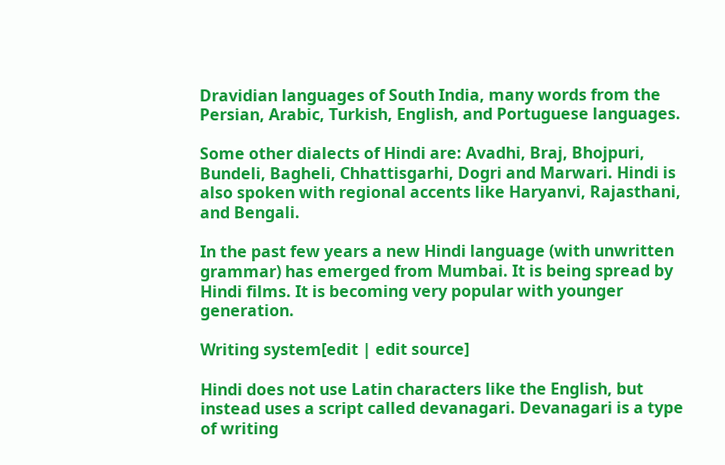Dravidian languages of South India, many words from the Persian, Arabic, Turkish, English, and Portuguese languages.

Some other dialects of Hindi are: Avadhi, Braj, Bhojpuri, Bundeli, Bagheli, Chhattisgarhi, Dogri and Marwari. Hindi is also spoken with regional accents like Haryanvi, Rajasthani, and Bengali.

In the past few years a new Hindi language (with unwritten grammar) has emerged from Mumbai. It is being spread by Hindi films. It is becoming very popular with younger generation.

Writing system[edit | edit source]

Hindi does not use Latin characters like the English, but instead uses a script called devanagari. Devanagari is a type of writing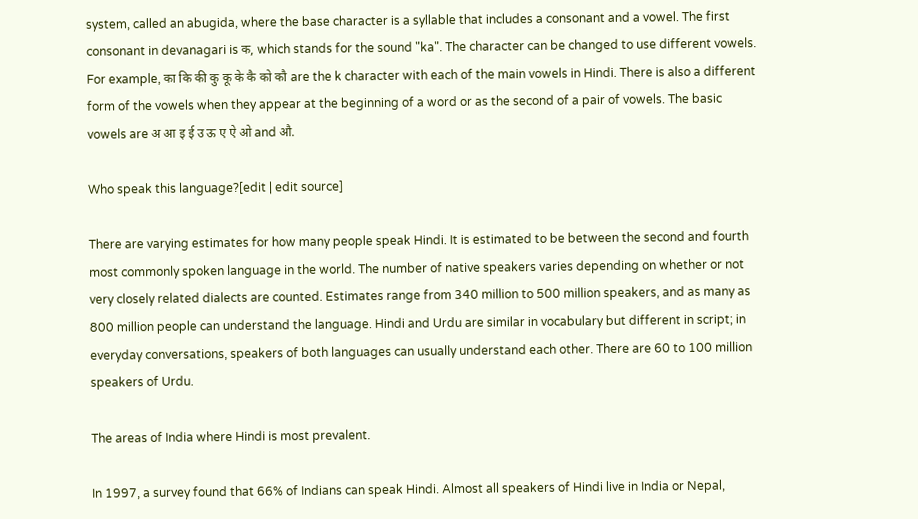system, called an abugida, where the base character is a syllable that includes a consonant and a vowel. The first consonant in devanagari is क, which stands for the sound "ka". The character can be changed to use different vowels. For example, का कि की कु कू के कै को कौ are the k character with each of the main vowels in Hindi. There is also a different form of the vowels when they appear at the beginning of a word or as the second of a pair of vowels. The basic vowels are अ आ इ ई उ ऊ ए ऐ ओ and औ.

Who speak this language?[edit | edit source]

There are varying estimates for how many people speak Hindi. It is estimated to be between the second and fourth most commonly spoken language in the world. The number of native speakers varies depending on whether or not very closely related dialects are counted. Estimates range from 340 million to 500 million speakers, and as many as 800 million people can understand the language. Hindi and Urdu are similar in vocabulary but different in script; in everyday conversations, speakers of both languages can usually understand each other. There are 60 to 100 million speakers of Urdu.

The areas of India where Hindi is most prevalent.

In 1997, a survey found that 66% of Indians can speak Hindi. Almost all speakers of Hindi live in India or Nepal,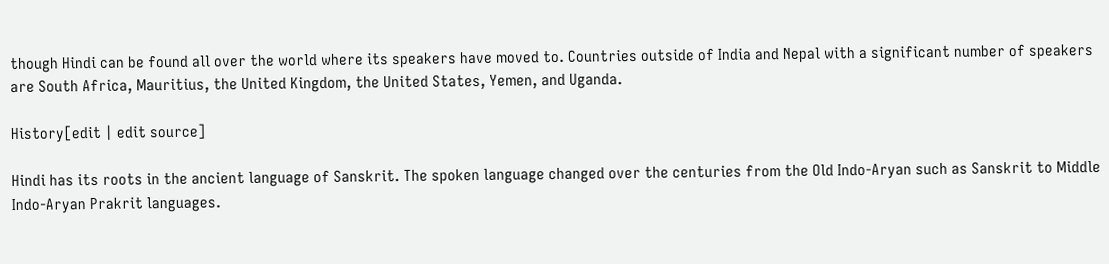though Hindi can be found all over the world where its speakers have moved to. Countries outside of India and Nepal with a significant number of speakers are South Africa, Mauritius, the United Kingdom, the United States, Yemen, and Uganda.

History[edit | edit source]

Hindi has its roots in the ancient language of Sanskrit. The spoken language changed over the centuries from the Old Indo-Aryan such as Sanskrit to Middle Indo-Aryan Prakrit languages.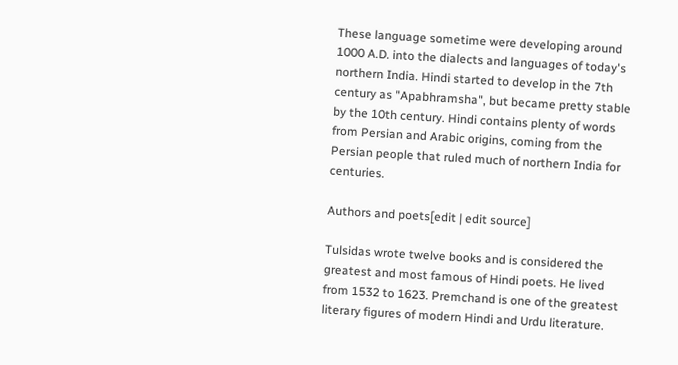These language sometime were developing around 1000 A.D. into the dialects and languages of today's northern India. Hindi started to develop in the 7th century as "Apabhramsha", but became pretty stable by the 10th century. Hindi contains plenty of words from Persian and Arabic origins, coming from the Persian people that ruled much of northern India for centuries.

Authors and poets[edit | edit source]

Tulsidas wrote twelve books and is considered the greatest and most famous of Hindi poets. He lived from 1532 to 1623. Premchand is one of the greatest literary figures of modern Hindi and Urdu literature.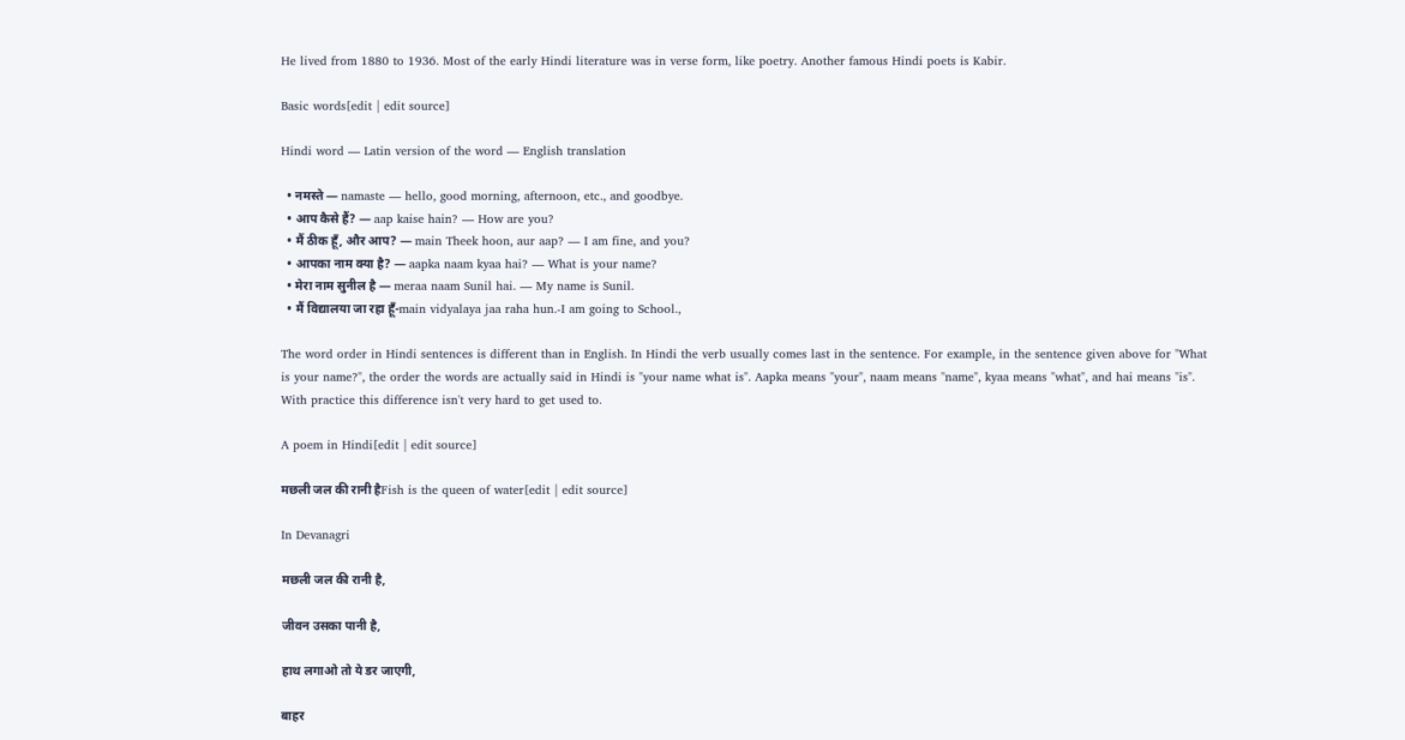He lived from 1880 to 1936. Most of the early Hindi literature was in verse form, like poetry. Another famous Hindi poets is Kabir.

Basic words[edit | edit source]

Hindi word — Latin version of the word — English translation

  • नमस्ते — namaste — hello, good morning, afternoon, etc., and goodbye.
  • आप कैसे हैं? — aap kaise hain? — How are you?
  • मैं ठीक हूँ, और आप? — main Theek hoon, aur aap? — I am fine, and you?
  • आपका नाम क्या है? — aapka naam kyaa hai? — What is your name?
  • मेरा नाम सुनील है — meraa naam Sunil hai. — My name is Sunil.
  • मैं विद्यालया जा रहा हूँ-main vidyalaya jaa raha hun.-I am going to School.,

The word order in Hindi sentences is different than in English. In Hindi the verb usually comes last in the sentence. For example, in the sentence given above for "What is your name?", the order the words are actually said in Hindi is "your name what is". Aapka means "your", naam means "name", kyaa means "what", and hai means "is". With practice this difference isn't very hard to get used to.

A poem in Hindi[edit | edit source]

मछली जल की रानी हैFish is the queen of water[edit | edit source]

In Devanagri

मछली जल की रानी है,

जीवन उसका पानी है,

हाथ लगाओ तो ये डर जाएगी,

बाहर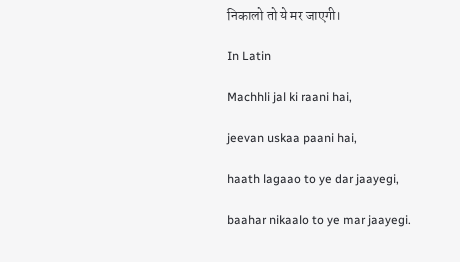निकालो तो ये मर जाएगी।

In Latin

Machhli jal ki raani hai,

jeevan uskaa paani hai,

haath lagaao to ye dar jaayegi,

baahar nikaalo to ye mar jaayegi.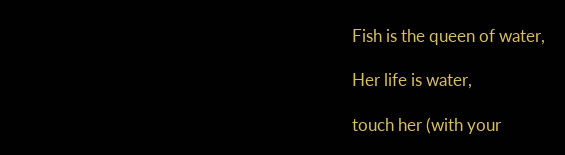Fish is the queen of water,

Her life is water,

touch her (with your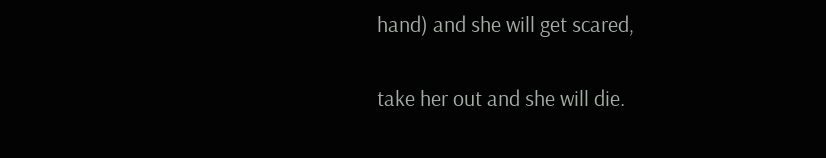hand) and she will get scared,

take her out and she will die.